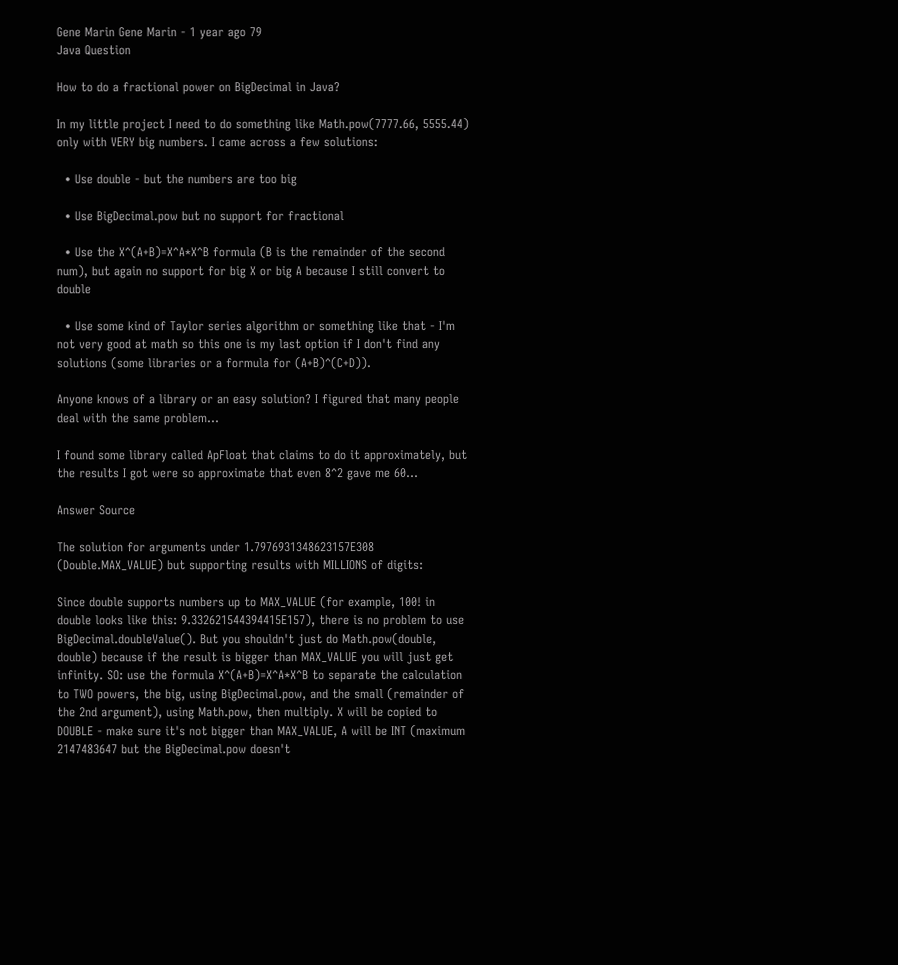Gene Marin Gene Marin - 1 year ago 79
Java Question

How to do a fractional power on BigDecimal in Java?

In my little project I need to do something like Math.pow(7777.66, 5555.44) only with VERY big numbers. I came across a few solutions:

  • Use double - but the numbers are too big

  • Use BigDecimal.pow but no support for fractional

  • Use the X^(A+B)=X^A*X^B formula (B is the remainder of the second num), but again no support for big X or big A because I still convert to double

  • Use some kind of Taylor series algorithm or something like that - I'm not very good at math so this one is my last option if I don't find any solutions (some libraries or a formula for (A+B)^(C+D)).

Anyone knows of a library or an easy solution? I figured that many people deal with the same problem...

I found some library called ApFloat that claims to do it approximately, but the results I got were so approximate that even 8^2 gave me 60...

Answer Source

The solution for arguments under 1.7976931348623157E308 (Double.MAX_VALUE) but supporting results with MILLIONS of digits:

Since double supports numbers up to MAX_VALUE (for example, 100! in double looks like this: 9.332621544394415E157), there is no problem to use BigDecimal.doubleValue(). But you shouldn't just do Math.pow(double, double) because if the result is bigger than MAX_VALUE you will just get infinity. SO: use the formula X^(A+B)=X^A*X^B to separate the calculation to TWO powers, the big, using BigDecimal.pow, and the small (remainder of the 2nd argument), using Math.pow, then multiply. X will be copied to DOUBLE - make sure it's not bigger than MAX_VALUE, A will be INT (maximum 2147483647 but the BigDecimal.pow doesn't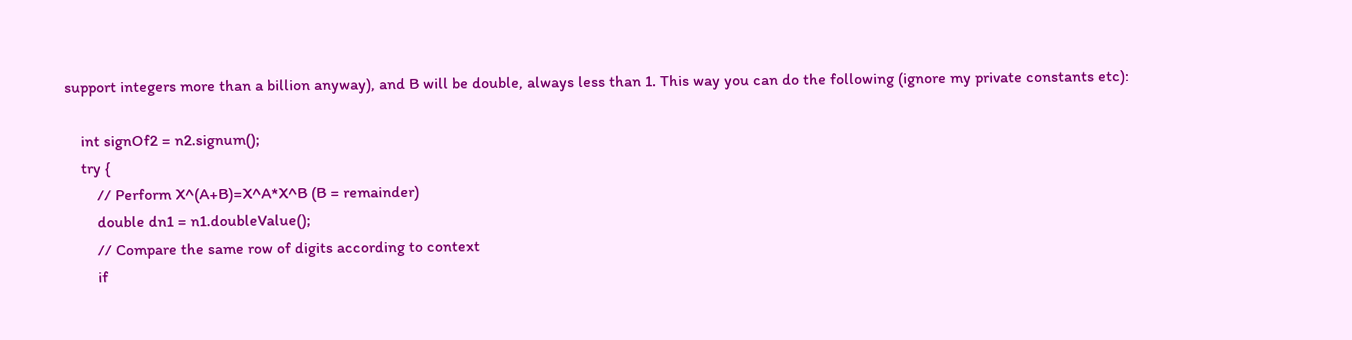support integers more than a billion anyway), and B will be double, always less than 1. This way you can do the following (ignore my private constants etc):

    int signOf2 = n2.signum();
    try {
        // Perform X^(A+B)=X^A*X^B (B = remainder)
        double dn1 = n1.doubleValue();
        // Compare the same row of digits according to context
        if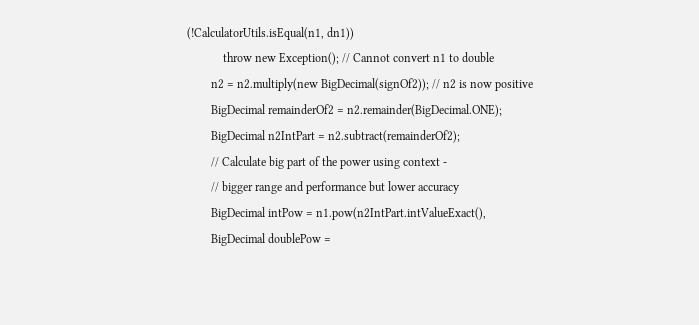(!CalculatorUtils.isEqual(n1, dn1))
            throw new Exception(); // Cannot convert n1 to double
        n2 = n2.multiply(new BigDecimal(signOf2)); // n2 is now positive
        BigDecimal remainderOf2 = n2.remainder(BigDecimal.ONE);
        BigDecimal n2IntPart = n2.subtract(remainderOf2);
        // Calculate big part of the power using context -
        // bigger range and performance but lower accuracy
        BigDecimal intPow = n1.pow(n2IntPart.intValueExact(),
        BigDecimal doublePow =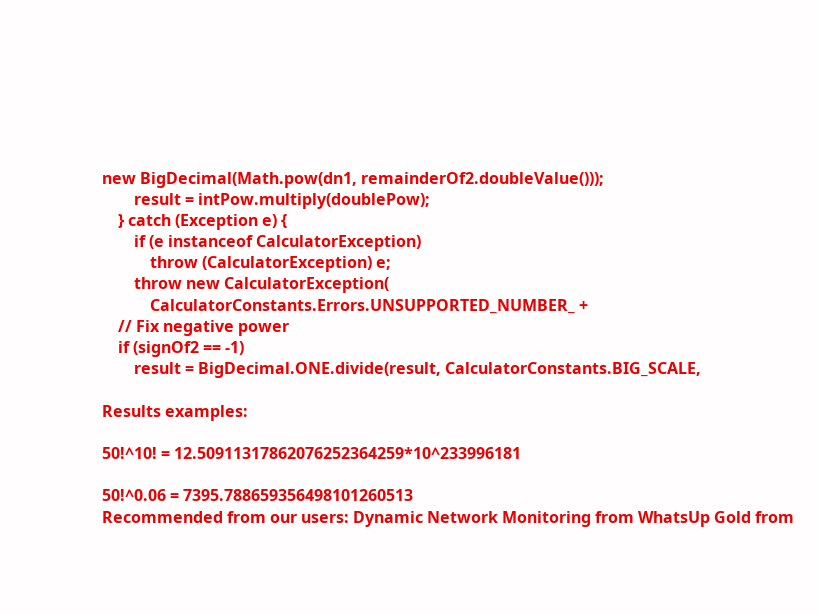new BigDecimal(Math.pow(dn1, remainderOf2.doubleValue()));
        result = intPow.multiply(doublePow);
    } catch (Exception e) {
        if (e instanceof CalculatorException)
            throw (CalculatorException) e;
        throw new CalculatorException(
            CalculatorConstants.Errors.UNSUPPORTED_NUMBER_ +
    // Fix negative power
    if (signOf2 == -1)
        result = BigDecimal.ONE.divide(result, CalculatorConstants.BIG_SCALE,

Results examples:

50!^10! = 12.50911317862076252364259*10^233996181

50!^0.06 = 7395.788659356498101260513
Recommended from our users: Dynamic Network Monitoring from WhatsUp Gold from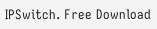IPSwitch. Free Download